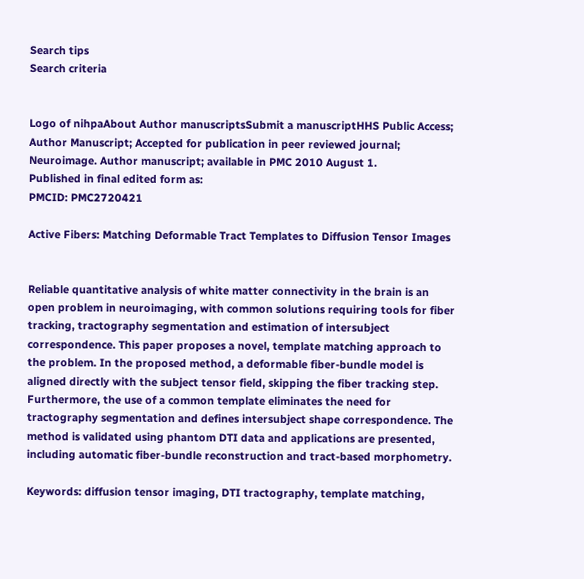Search tips
Search criteria


Logo of nihpaAbout Author manuscriptsSubmit a manuscriptHHS Public Access; Author Manuscript; Accepted for publication in peer reviewed journal;
Neuroimage. Author manuscript; available in PMC 2010 August 1.
Published in final edited form as:
PMCID: PMC2720421

Active Fibers: Matching Deformable Tract Templates to Diffusion Tensor Images


Reliable quantitative analysis of white matter connectivity in the brain is an open problem in neuroimaging, with common solutions requiring tools for fiber tracking, tractography segmentation and estimation of intersubject correspondence. This paper proposes a novel, template matching approach to the problem. In the proposed method, a deformable fiber-bundle model is aligned directly with the subject tensor field, skipping the fiber tracking step. Furthermore, the use of a common template eliminates the need for tractography segmentation and defines intersubject shape correspondence. The method is validated using phantom DTI data and applications are presented, including automatic fiber-bundle reconstruction and tract-based morphometry.

Keywords: diffusion tensor imaging, DTI tractography, template matching,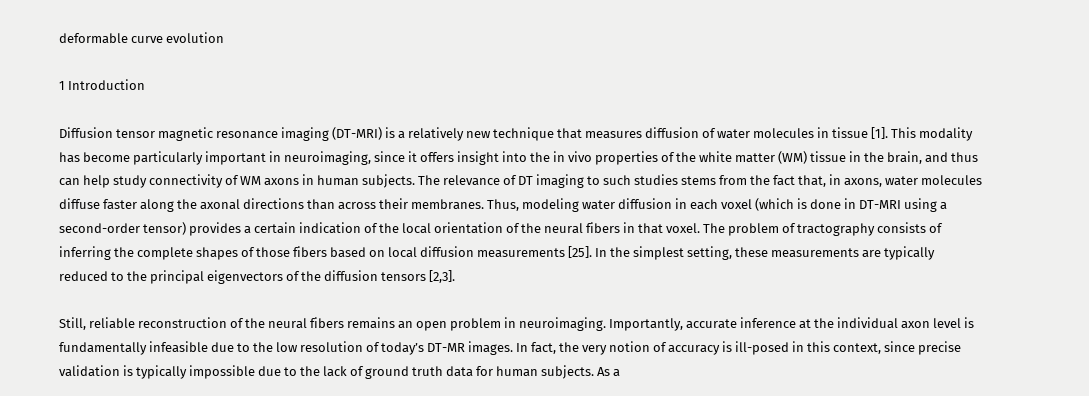deformable curve evolution

1 Introduction

Diffusion tensor magnetic resonance imaging (DT-MRI) is a relatively new technique that measures diffusion of water molecules in tissue [1]. This modality has become particularly important in neuroimaging, since it offers insight into the in vivo properties of the white matter (WM) tissue in the brain, and thus can help study connectivity of WM axons in human subjects. The relevance of DT imaging to such studies stems from the fact that, in axons, water molecules diffuse faster along the axonal directions than across their membranes. Thus, modeling water diffusion in each voxel (which is done in DT-MRI using a second-order tensor) provides a certain indication of the local orientation of the neural fibers in that voxel. The problem of tractography consists of inferring the complete shapes of those fibers based on local diffusion measurements [25]. In the simplest setting, these measurements are typically reduced to the principal eigenvectors of the diffusion tensors [2,3].

Still, reliable reconstruction of the neural fibers remains an open problem in neuroimaging. Importantly, accurate inference at the individual axon level is fundamentally infeasible due to the low resolution of today’s DT-MR images. In fact, the very notion of accuracy is ill-posed in this context, since precise validation is typically impossible due to the lack of ground truth data for human subjects. As a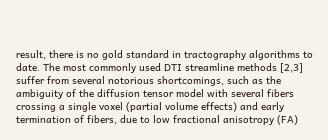result, there is no gold standard in tractography algorithms to date. The most commonly used DTI streamline methods [2,3] suffer from several notorious shortcomings, such as the ambiguity of the diffusion tensor model with several fibers crossing a single voxel (partial volume effects) and early termination of fibers, due to low fractional anisotropy (FA)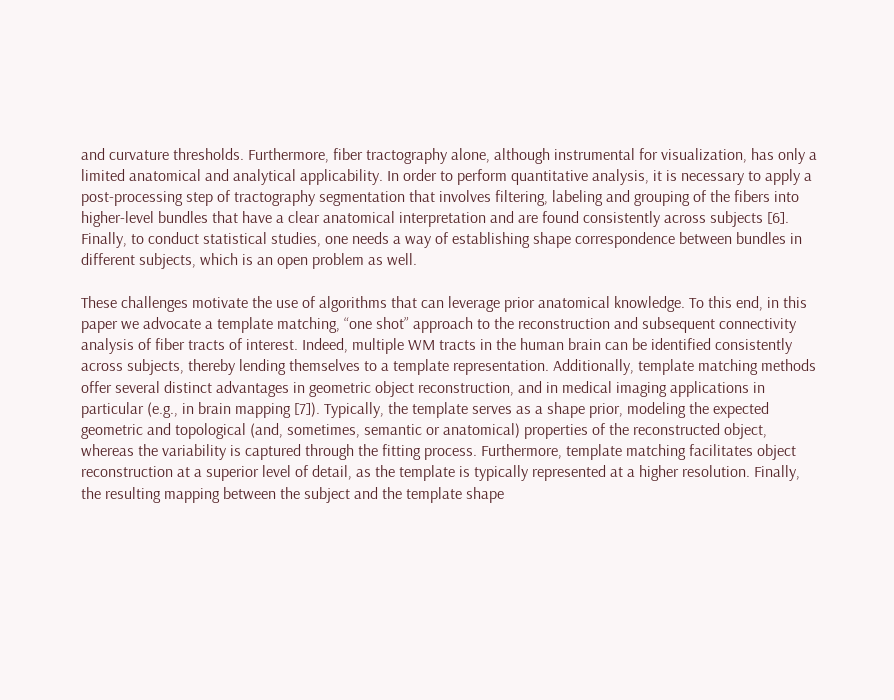and curvature thresholds. Furthermore, fiber tractography alone, although instrumental for visualization, has only a limited anatomical and analytical applicability. In order to perform quantitative analysis, it is necessary to apply a post-processing step of tractography segmentation that involves filtering, labeling and grouping of the fibers into higher-level bundles that have a clear anatomical interpretation and are found consistently across subjects [6]. Finally, to conduct statistical studies, one needs a way of establishing shape correspondence between bundles in different subjects, which is an open problem as well.

These challenges motivate the use of algorithms that can leverage prior anatomical knowledge. To this end, in this paper we advocate a template matching, “one shot” approach to the reconstruction and subsequent connectivity analysis of fiber tracts of interest. Indeed, multiple WM tracts in the human brain can be identified consistently across subjects, thereby lending themselves to a template representation. Additionally, template matching methods offer several distinct advantages in geometric object reconstruction, and in medical imaging applications in particular (e.g., in brain mapping [7]). Typically, the template serves as a shape prior, modeling the expected geometric and topological (and, sometimes, semantic or anatomical) properties of the reconstructed object, whereas the variability is captured through the fitting process. Furthermore, template matching facilitates object reconstruction at a superior level of detail, as the template is typically represented at a higher resolution. Finally, the resulting mapping between the subject and the template shape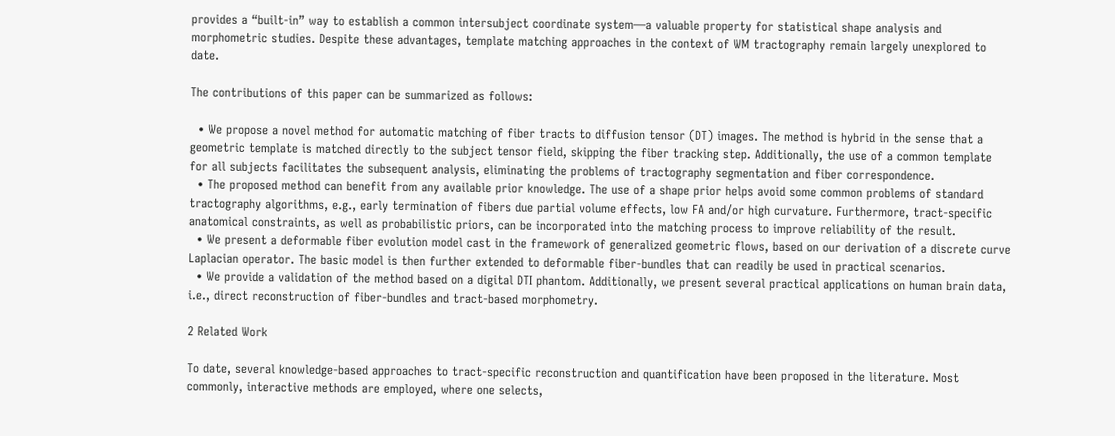provides a “built-in” way to establish a common intersubject coordinate system—a valuable property for statistical shape analysis and morphometric studies. Despite these advantages, template matching approaches in the context of WM tractography remain largely unexplored to date.

The contributions of this paper can be summarized as follows:

  • We propose a novel method for automatic matching of fiber tracts to diffusion tensor (DT) images. The method is hybrid in the sense that a geometric template is matched directly to the subject tensor field, skipping the fiber tracking step. Additionally, the use of a common template for all subjects facilitates the subsequent analysis, eliminating the problems of tractography segmentation and fiber correspondence.
  • The proposed method can benefit from any available prior knowledge. The use of a shape prior helps avoid some common problems of standard tractography algorithms, e.g., early termination of fibers due partial volume effects, low FA and/or high curvature. Furthermore, tract-specific anatomical constraints, as well as probabilistic priors, can be incorporated into the matching process to improve reliability of the result.
  • We present a deformable fiber evolution model cast in the framework of generalized geometric flows, based on our derivation of a discrete curve Laplacian operator. The basic model is then further extended to deformable fiber-bundles that can readily be used in practical scenarios.
  • We provide a validation of the method based on a digital DTI phantom. Additionally, we present several practical applications on human brain data, i.e., direct reconstruction of fiber-bundles and tract-based morphometry.

2 Related Work

To date, several knowledge-based approaches to tract-specific reconstruction and quantification have been proposed in the literature. Most commonly, interactive methods are employed, where one selects,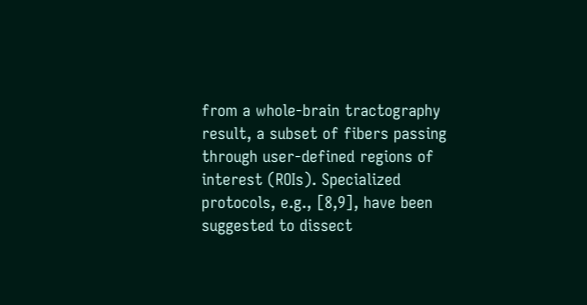from a whole-brain tractography result, a subset of fibers passing through user-defined regions of interest (ROIs). Specialized protocols, e.g., [8,9], have been suggested to dissect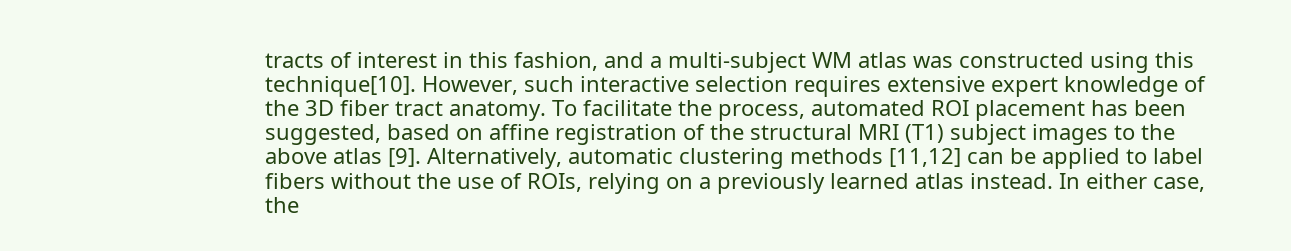tracts of interest in this fashion, and a multi-subject WM atlas was constructed using this technique[10]. However, such interactive selection requires extensive expert knowledge of the 3D fiber tract anatomy. To facilitate the process, automated ROI placement has been suggested, based on affine registration of the structural MRI (T1) subject images to the above atlas [9]. Alternatively, automatic clustering methods [11,12] can be applied to label fibers without the use of ROIs, relying on a previously learned atlas instead. In either case, the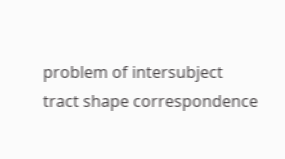problem of intersubject tract shape correspondence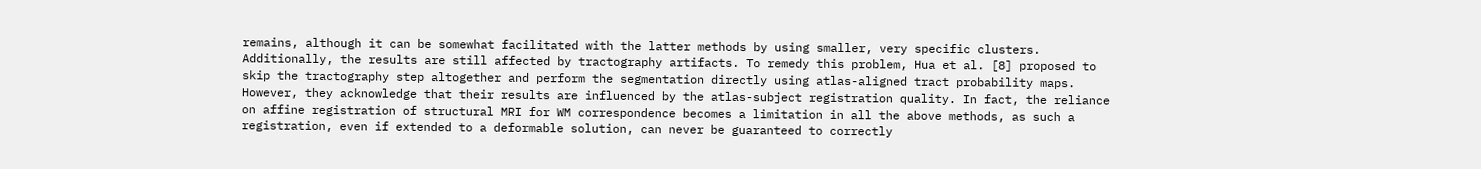remains, although it can be somewhat facilitated with the latter methods by using smaller, very specific clusters. Additionally, the results are still affected by tractography artifacts. To remedy this problem, Hua et al. [8] proposed to skip the tractography step altogether and perform the segmentation directly using atlas-aligned tract probability maps. However, they acknowledge that their results are influenced by the atlas-subject registration quality. In fact, the reliance on affine registration of structural MRI for WM correspondence becomes a limitation in all the above methods, as such a registration, even if extended to a deformable solution, can never be guaranteed to correctly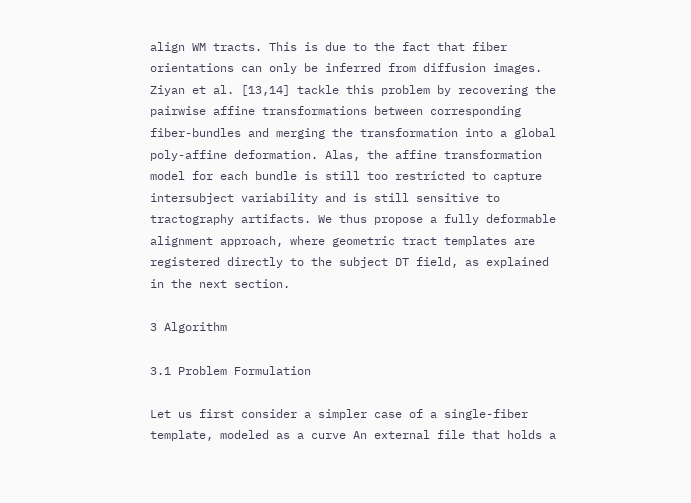align WM tracts. This is due to the fact that fiber orientations can only be inferred from diffusion images. Ziyan et al. [13,14] tackle this problem by recovering the pairwise affine transformations between corresponding fiber-bundles and merging the transformation into a global poly-affine deformation. Alas, the affine transformation model for each bundle is still too restricted to capture intersubject variability and is still sensitive to tractography artifacts. We thus propose a fully deformable alignment approach, where geometric tract templates are registered directly to the subject DT field, as explained in the next section.

3 Algorithm

3.1 Problem Formulation

Let us first consider a simpler case of a single-fiber template, modeled as a curve An external file that holds a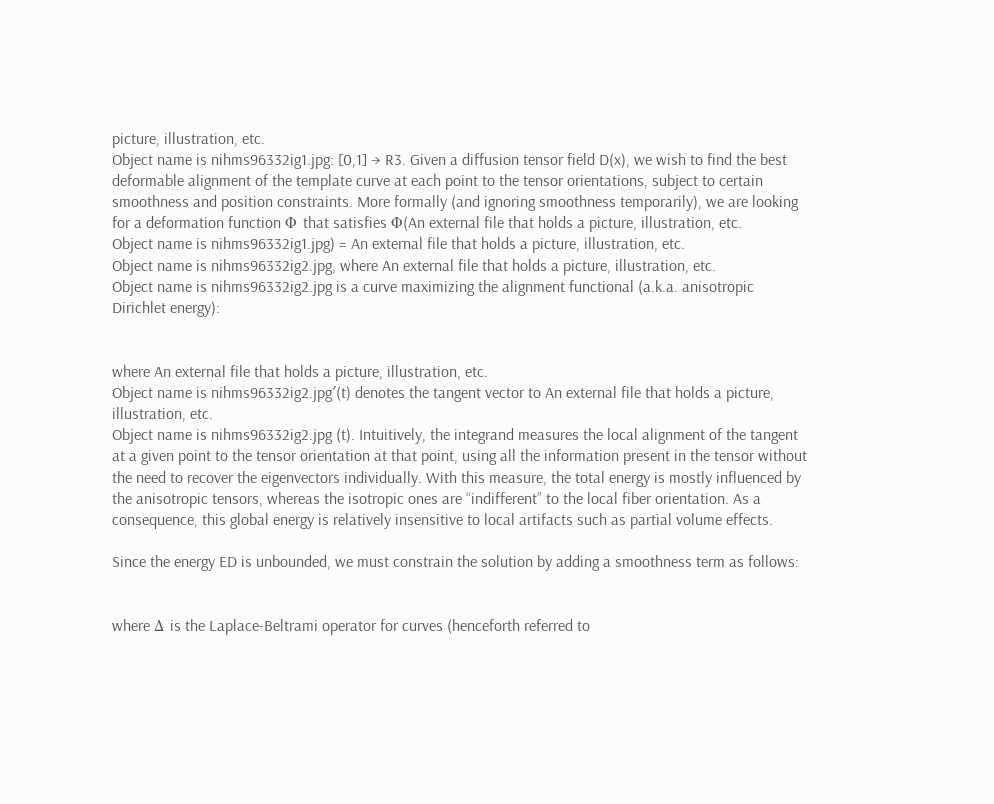picture, illustration, etc.
Object name is nihms96332ig1.jpg: [0,1] → R3. Given a diffusion tensor field D(x), we wish to find the best deformable alignment of the template curve at each point to the tensor orientations, subject to certain smoothness and position constraints. More formally (and ignoring smoothness temporarily), we are looking for a deformation function Φ that satisfies Φ(An external file that holds a picture, illustration, etc.
Object name is nihms96332ig1.jpg) = An external file that holds a picture, illustration, etc.
Object name is nihms96332ig2.jpg, where An external file that holds a picture, illustration, etc.
Object name is nihms96332ig2.jpg is a curve maximizing the alignment functional (a.k.a. anisotropic Dirichlet energy):


where An external file that holds a picture, illustration, etc.
Object name is nihms96332ig2.jpg′(t) denotes the tangent vector to An external file that holds a picture, illustration, etc.
Object name is nihms96332ig2.jpg (t). Intuitively, the integrand measures the local alignment of the tangent at a given point to the tensor orientation at that point, using all the information present in the tensor without the need to recover the eigenvectors individually. With this measure, the total energy is mostly influenced by the anisotropic tensors, whereas the isotropic ones are “indifferent” to the local fiber orientation. As a consequence, this global energy is relatively insensitive to local artifacts such as partial volume effects.

Since the energy ED is unbounded, we must constrain the solution by adding a smoothness term as follows:


where Δ is the Laplace-Beltrami operator for curves (henceforth referred to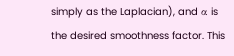simply as the Laplacian), and α is the desired smoothness factor. This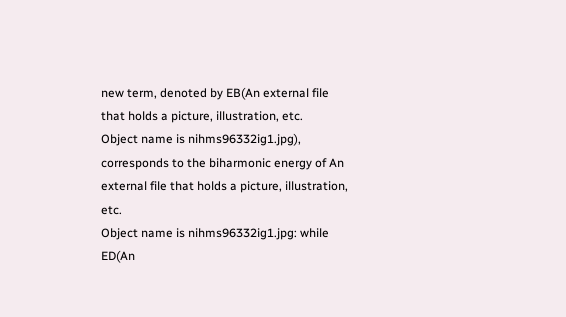new term, denoted by EB(An external file that holds a picture, illustration, etc.
Object name is nihms96332ig1.jpg), corresponds to the biharmonic energy of An external file that holds a picture, illustration, etc.
Object name is nihms96332ig1.jpg: while ED(An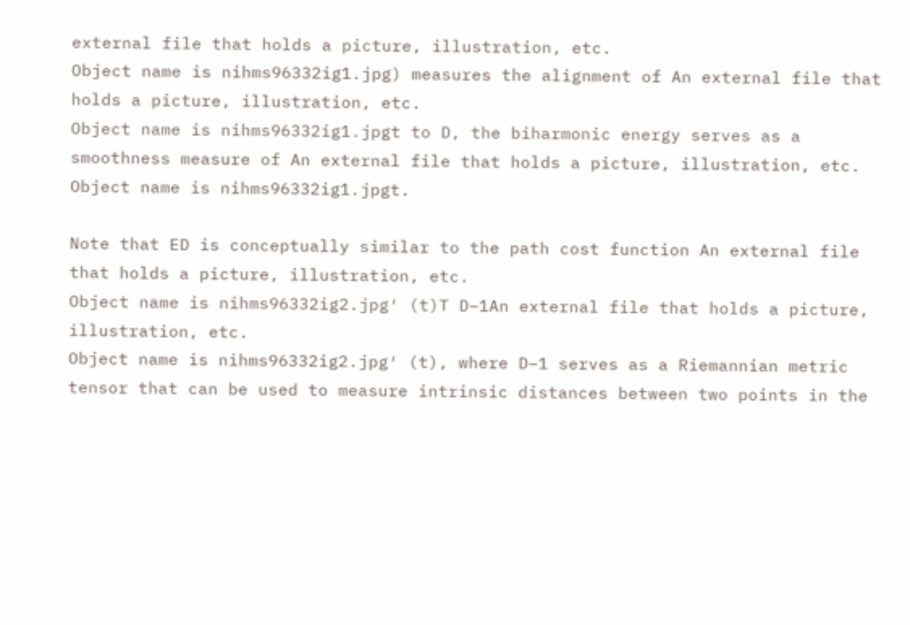external file that holds a picture, illustration, etc.
Object name is nihms96332ig1.jpg) measures the alignment of An external file that holds a picture, illustration, etc.
Object name is nihms96332ig1.jpgt to D, the biharmonic energy serves as a smoothness measure of An external file that holds a picture, illustration, etc.
Object name is nihms96332ig1.jpgt.

Note that ED is conceptually similar to the path cost function An external file that holds a picture, illustration, etc.
Object name is nihms96332ig2.jpg′ (t)T D−1An external file that holds a picture, illustration, etc.
Object name is nihms96332ig2.jpg′ (t), where D−1 serves as a Riemannian metric tensor that can be used to measure intrinsic distances between two points in the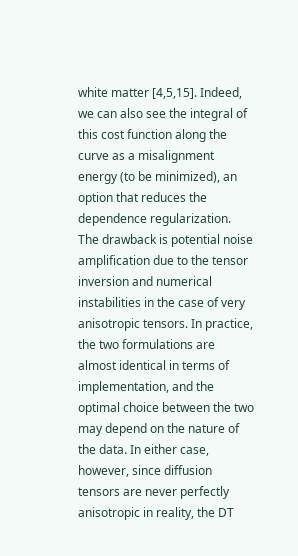white matter [4,5,15]. Indeed, we can also see the integral of this cost function along the curve as a misalignment energy (to be minimized), an option that reduces the dependence regularization. The drawback is potential noise amplification due to the tensor inversion and numerical instabilities in the case of very anisotropic tensors. In practice, the two formulations are almost identical in terms of implementation, and the optimal choice between the two may depend on the nature of the data. In either case, however, since diffusion tensors are never perfectly anisotropic in reality, the DT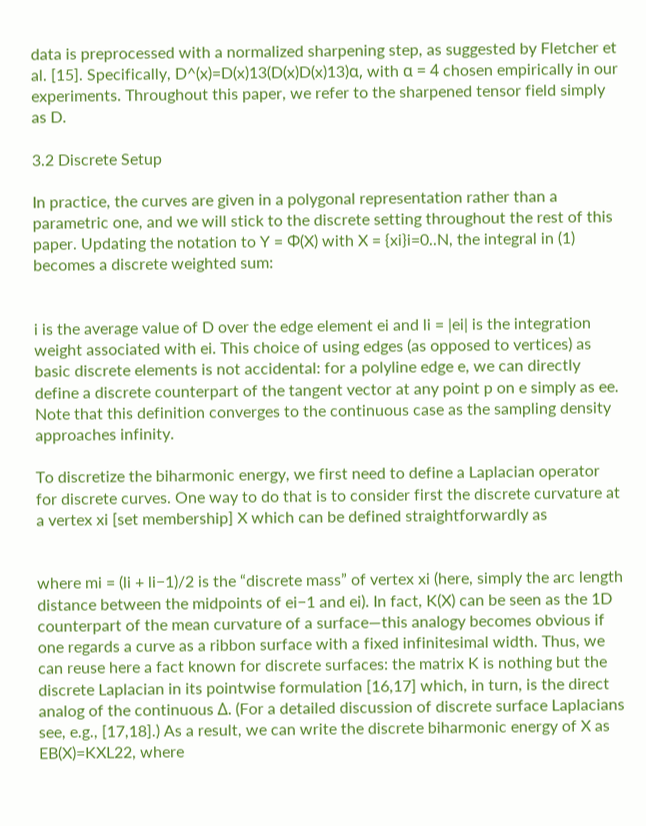data is preprocessed with a normalized sharpening step, as suggested by Fletcher et al. [15]. Specifically, D^(x)=D(x)13(D(x)D(x)13)α, with α = 4 chosen empirically in our experiments. Throughout this paper, we refer to the sharpened tensor field simply as D.

3.2 Discrete Setup

In practice, the curves are given in a polygonal representation rather than a parametric one, and we will stick to the discrete setting throughout the rest of this paper. Updating the notation to Y = Φ(X) with X = {xi}i=0..N, the integral in (1) becomes a discrete weighted sum:


i is the average value of D over the edge element ei and li = |ei| is the integration weight associated with ei. This choice of using edges (as opposed to vertices) as basic discrete elements is not accidental: for a polyline edge e, we can directly define a discrete counterpart of the tangent vector at any point p on e simply as ee. Note that this definition converges to the continuous case as the sampling density approaches infinity.

To discretize the biharmonic energy, we first need to define a Laplacian operator for discrete curves. One way to do that is to consider first the discrete curvature at a vertex xi [set membership] X which can be defined straightforwardly as


where mi = (li + li−1)/2 is the “discrete mass” of vertex xi (here, simply the arc length distance between the midpoints of ei−1 and ei). In fact, K(X) can be seen as the 1D counterpart of the mean curvature of a surface—this analogy becomes obvious if one regards a curve as a ribbon surface with a fixed infinitesimal width. Thus, we can reuse here a fact known for discrete surfaces: the matrix K is nothing but the discrete Laplacian in its pointwise formulation [16,17] which, in turn, is the direct analog of the continuous Δ. (For a detailed discussion of discrete surface Laplacians see, e.g., [17,18].) As a result, we can write the discrete biharmonic energy of X as EB(X)=KXL22, where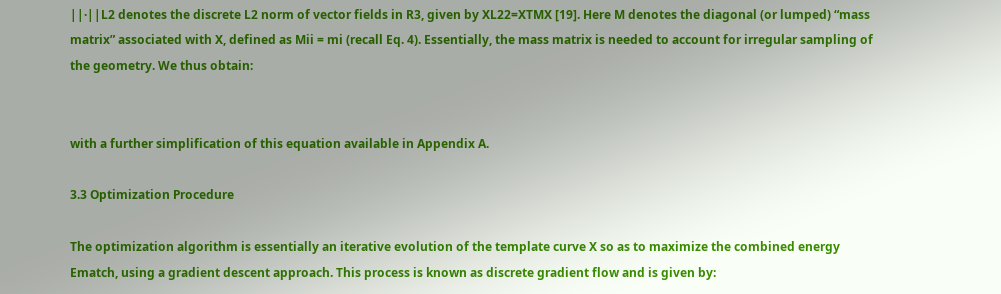||·||L2 denotes the discrete L2 norm of vector fields in R3, given by XL22=XTMX [19]. Here M denotes the diagonal (or lumped) “mass matrix” associated with X, defined as Mii = mi (recall Eq. 4). Essentially, the mass matrix is needed to account for irregular sampling of the geometry. We thus obtain:


with a further simplification of this equation available in Appendix A.

3.3 Optimization Procedure

The optimization algorithm is essentially an iterative evolution of the template curve X so as to maximize the combined energy Ematch, using a gradient descent approach. This process is known as discrete gradient flow and is given by: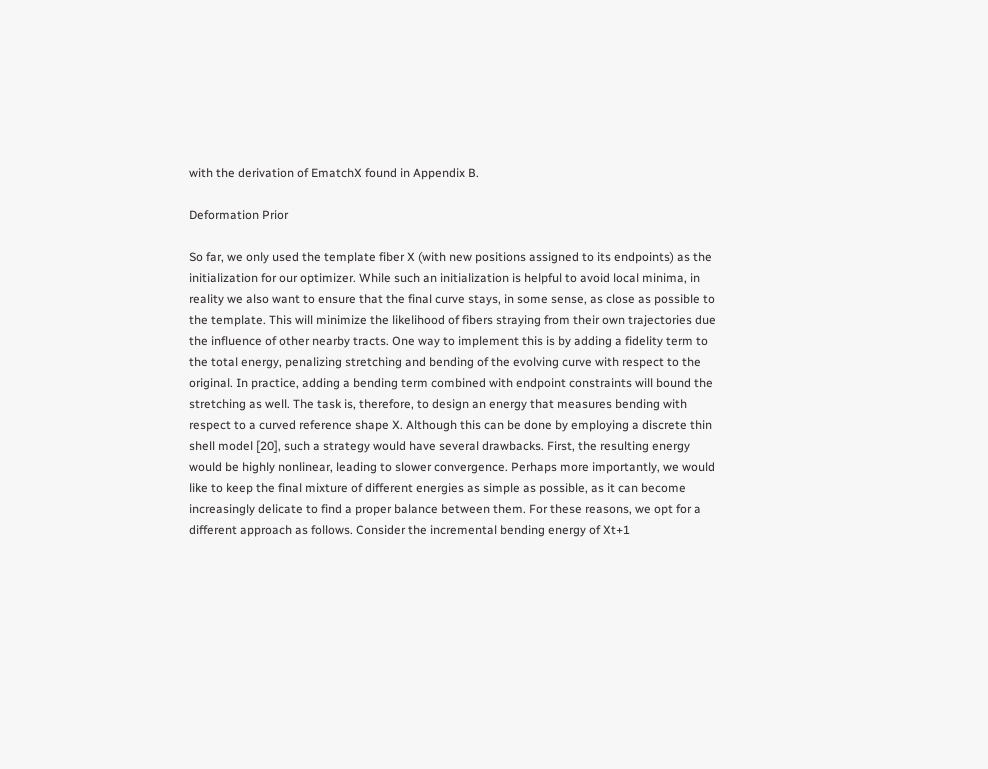with the derivation of EmatchX found in Appendix B.

Deformation Prior

So far, we only used the template fiber X (with new positions assigned to its endpoints) as the initialization for our optimizer. While such an initialization is helpful to avoid local minima, in reality we also want to ensure that the final curve stays, in some sense, as close as possible to the template. This will minimize the likelihood of fibers straying from their own trajectories due the influence of other nearby tracts. One way to implement this is by adding a fidelity term to the total energy, penalizing stretching and bending of the evolving curve with respect to the original. In practice, adding a bending term combined with endpoint constraints will bound the stretching as well. The task is, therefore, to design an energy that measures bending with respect to a curved reference shape X. Although this can be done by employing a discrete thin shell model [20], such a strategy would have several drawbacks. First, the resulting energy would be highly nonlinear, leading to slower convergence. Perhaps more importantly, we would like to keep the final mixture of different energies as simple as possible, as it can become increasingly delicate to find a proper balance between them. For these reasons, we opt for a different approach as follows. Consider the incremental bending energy of Xt+1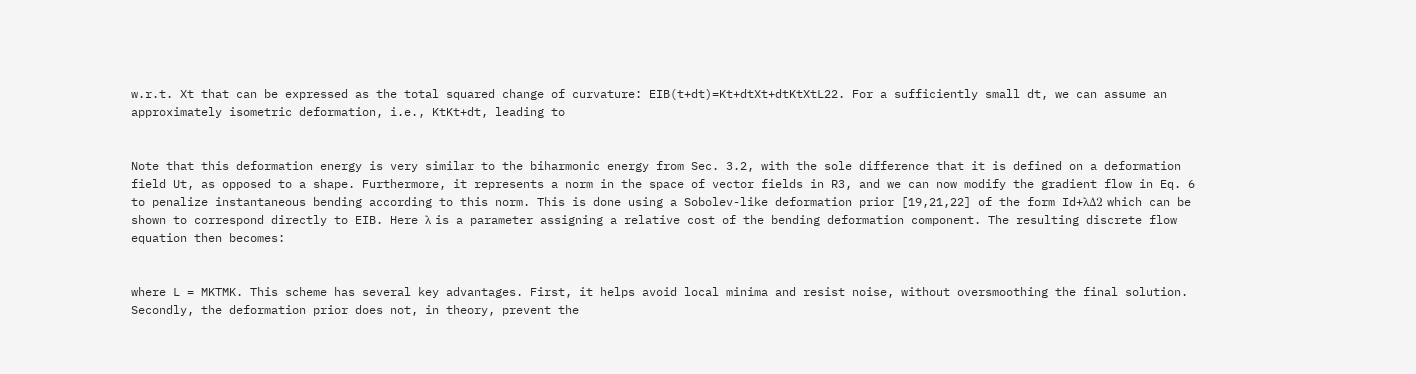w.r.t. Xt that can be expressed as the total squared change of curvature: EIB(t+dt)=Kt+dtXt+dtKtXtL22. For a sufficiently small dt, we can assume an approximately isometric deformation, i.e., KtKt+dt, leading to


Note that this deformation energy is very similar to the biharmonic energy from Sec. 3.2, with the sole difference that it is defined on a deformation field Ut, as opposed to a shape. Furthermore, it represents a norm in the space of vector fields in R3, and we can now modify the gradient flow in Eq. 6 to penalize instantaneous bending according to this norm. This is done using a Sobolev-like deformation prior [19,21,22] of the form Id+λΔ2 which can be shown to correspond directly to EIB. Here λ is a parameter assigning a relative cost of the bending deformation component. The resulting discrete flow equation then becomes:


where L = MKTMK. This scheme has several key advantages. First, it helps avoid local minima and resist noise, without oversmoothing the final solution. Secondly, the deformation prior does not, in theory, prevent the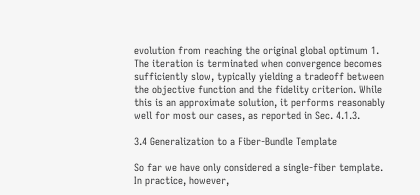evolution from reaching the original global optimum 1. The iteration is terminated when convergence becomes sufficiently slow, typically yielding a tradeoff between the objective function and the fidelity criterion. While this is an approximate solution, it performs reasonably well for most our cases, as reported in Sec. 4.1.3.

3.4 Generalization to a Fiber-Bundle Template

So far we have only considered a single-fiber template. In practice, however,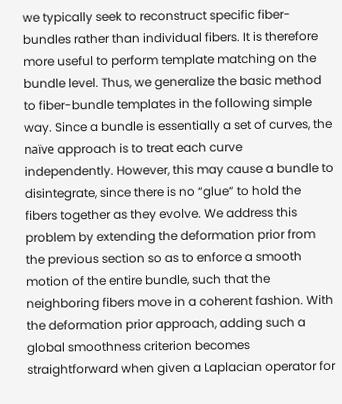we typically seek to reconstruct specific fiber-bundles rather than individual fibers. It is therefore more useful to perform template matching on the bundle level. Thus, we generalize the basic method to fiber-bundle templates in the following simple way. Since a bundle is essentially a set of curves, the naïve approach is to treat each curve independently. However, this may cause a bundle to disintegrate, since there is no “glue” to hold the fibers together as they evolve. We address this problem by extending the deformation prior from the previous section so as to enforce a smooth motion of the entire bundle, such that the neighboring fibers move in a coherent fashion. With the deformation prior approach, adding such a global smoothness criterion becomes straightforward when given a Laplacian operator for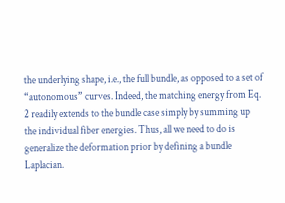the underlying shape, i.e., the full bundle, as opposed to a set of “autonomous” curves. Indeed, the matching energy from Eq. 2 readily extends to the bundle case simply by summing up the individual fiber energies. Thus, all we need to do is generalize the deformation prior by defining a bundle Laplacian.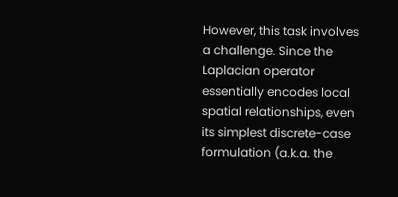However, this task involves a challenge. Since the Laplacian operator essentially encodes local spatial relationships, even its simplest discrete-case formulation (a.k.a. the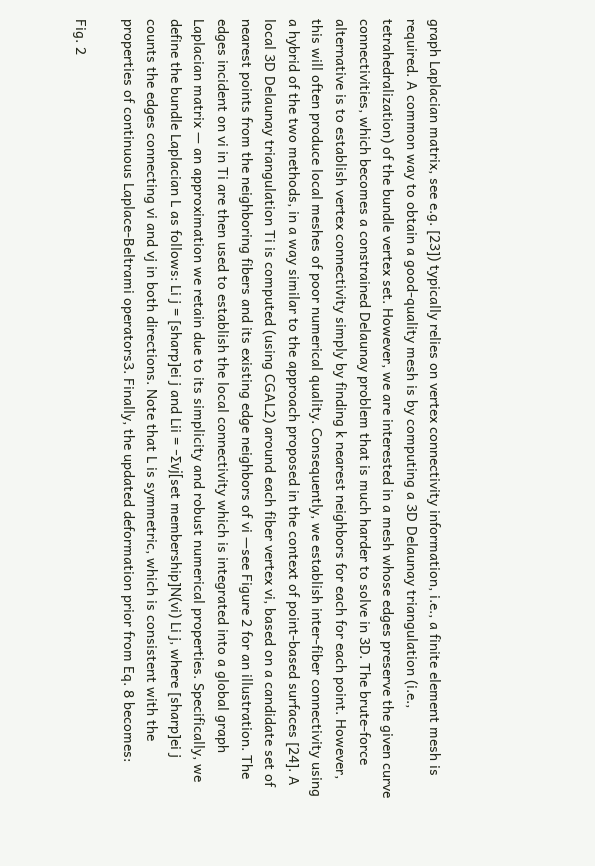graph Laplacian matrix, see e.g. [23]) typically relies on vertex connectivity information, i.e., a finite element mesh is required. A common way to obtain a good-quality mesh is by computing a 3D Delaunay triangulation (i.e., tetrahedralization) of the bundle vertex set. However, we are interested in a mesh whose edges preserve the given curve connectivities, which becomes a constrained Delaunay problem that is much harder to solve in 3D. The brute-force alternative is to establish vertex connectivity simply by finding k nearest neighbors for each for each point. However, this will often produce local meshes of poor numerical quality. Consequently, we establish inter-fiber connectivity using a hybrid of the two methods, in a way similar to the approach proposed in the context of point-based surfaces [24]. A local 3D Delaunay triangulation Ti is computed (using CGAL2) around each fiber vertex vi, based on a candidate set of nearest points from the neighboring fibers and its existing edge neighbors of vi —see Figure 2 for an illustration. The edges incident on vi in Ti are then used to establish the local connectivity which is integrated into a global graph Laplacian matrix — an approximation we retain due to its simplicity and robust numerical properties. Specifically, we define the bundle Laplacian L as follows: Li j = [sharp]ei j and Lii = −Σvj[set membership]N(vi) Li j, where [sharp]ei j counts the edges connecting vi and vj in both directions. Note that L is symmetric, which is consistent with the properties of continuous Laplace-Beltrami operators3. Finally, the updated deformation prior from Eq. 8 becomes:

Fig. 2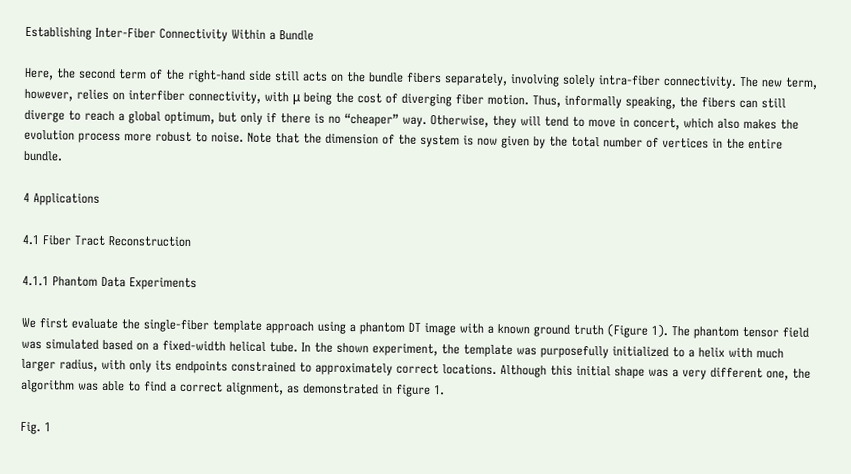Establishing Inter-Fiber Connectivity Within a Bundle

Here, the second term of the right-hand side still acts on the bundle fibers separately, involving solely intra-fiber connectivity. The new term, however, relies on interfiber connectivity, with μ being the cost of diverging fiber motion. Thus, informally speaking, the fibers can still diverge to reach a global optimum, but only if there is no “cheaper” way. Otherwise, they will tend to move in concert, which also makes the evolution process more robust to noise. Note that the dimension of the system is now given by the total number of vertices in the entire bundle.

4 Applications

4.1 Fiber Tract Reconstruction

4.1.1 Phantom Data Experiments

We first evaluate the single-fiber template approach using a phantom DT image with a known ground truth (Figure 1). The phantom tensor field was simulated based on a fixed-width helical tube. In the shown experiment, the template was purposefully initialized to a helix with much larger radius, with only its endpoints constrained to approximately correct locations. Although this initial shape was a very different one, the algorithm was able to find a correct alignment, as demonstrated in figure 1.

Fig. 1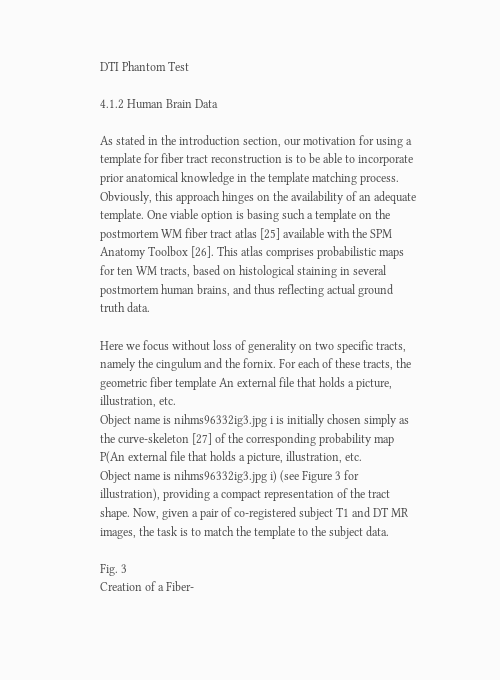DTI Phantom Test

4.1.2 Human Brain Data

As stated in the introduction section, our motivation for using a template for fiber tract reconstruction is to be able to incorporate prior anatomical knowledge in the template matching process. Obviously, this approach hinges on the availability of an adequate template. One viable option is basing such a template on the postmortem WM fiber tract atlas [25] available with the SPM Anatomy Toolbox [26]. This atlas comprises probabilistic maps for ten WM tracts, based on histological staining in several postmortem human brains, and thus reflecting actual ground truth data.

Here we focus without loss of generality on two specific tracts, namely the cingulum and the fornix. For each of these tracts, the geometric fiber template An external file that holds a picture, illustration, etc.
Object name is nihms96332ig3.jpg i is initially chosen simply as the curve-skeleton [27] of the corresponding probability map P(An external file that holds a picture, illustration, etc.
Object name is nihms96332ig3.jpg i) (see Figure 3 for illustration), providing a compact representation of the tract shape. Now, given a pair of co-registered subject T1 and DT MR images, the task is to match the template to the subject data.

Fig. 3
Creation of a Fiber-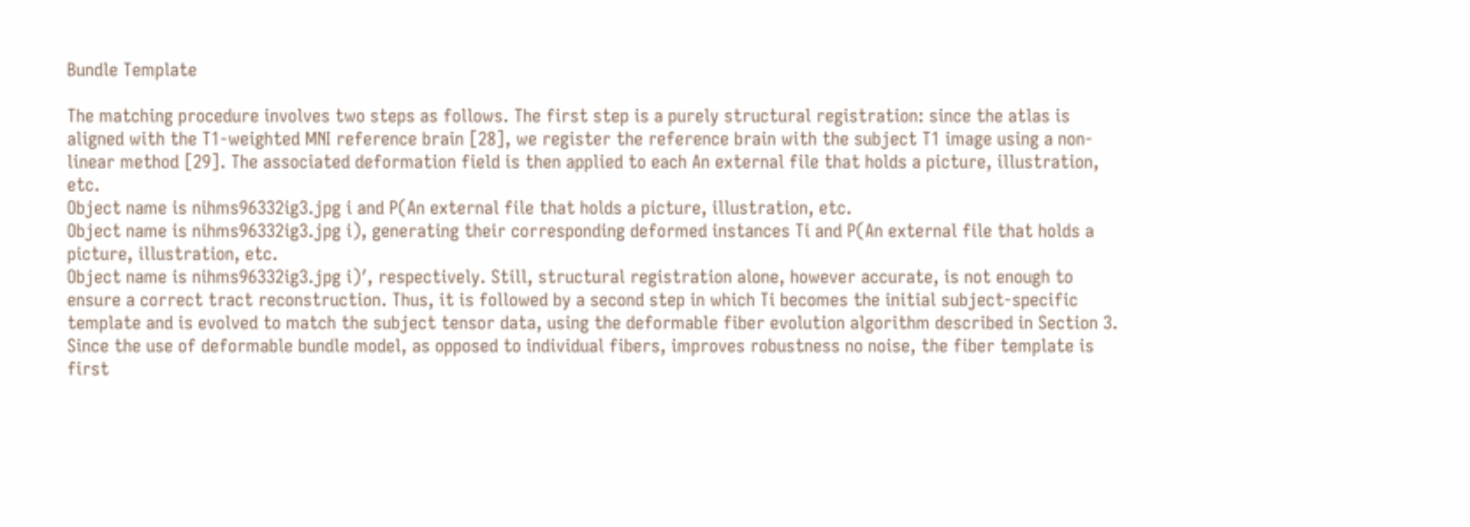Bundle Template

The matching procedure involves two steps as follows. The first step is a purely structural registration: since the atlas is aligned with the T1-weighted MNI reference brain [28], we register the reference brain with the subject T1 image using a non-linear method [29]. The associated deformation field is then applied to each An external file that holds a picture, illustration, etc.
Object name is nihms96332ig3.jpg i and P(An external file that holds a picture, illustration, etc.
Object name is nihms96332ig3.jpg i), generating their corresponding deformed instances Ti and P(An external file that holds a picture, illustration, etc.
Object name is nihms96332ig3.jpg i)′, respectively. Still, structural registration alone, however accurate, is not enough to ensure a correct tract reconstruction. Thus, it is followed by a second step in which Ti becomes the initial subject-specific template and is evolved to match the subject tensor data, using the deformable fiber evolution algorithm described in Section 3. Since the use of deformable bundle model, as opposed to individual fibers, improves robustness no noise, the fiber template is first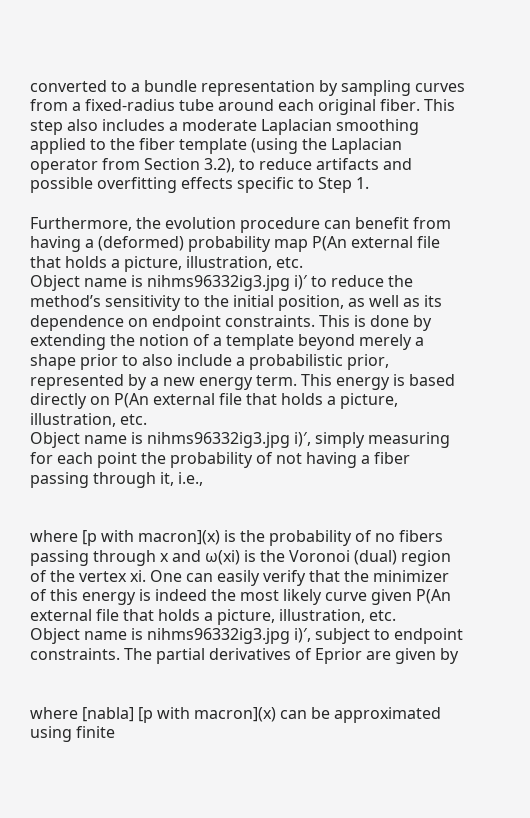converted to a bundle representation by sampling curves from a fixed-radius tube around each original fiber. This step also includes a moderate Laplacian smoothing applied to the fiber template (using the Laplacian operator from Section 3.2), to reduce artifacts and possible overfitting effects specific to Step 1.

Furthermore, the evolution procedure can benefit from having a (deformed) probability map P(An external file that holds a picture, illustration, etc.
Object name is nihms96332ig3.jpg i)′ to reduce the method’s sensitivity to the initial position, as well as its dependence on endpoint constraints. This is done by extending the notion of a template beyond merely a shape prior to also include a probabilistic prior, represented by a new energy term. This energy is based directly on P(An external file that holds a picture, illustration, etc.
Object name is nihms96332ig3.jpg i)′, simply measuring for each point the probability of not having a fiber passing through it, i.e.,


where [p with macron](x) is the probability of no fibers passing through x and ω(xi) is the Voronoi (dual) region of the vertex xi. One can easily verify that the minimizer of this energy is indeed the most likely curve given P(An external file that holds a picture, illustration, etc.
Object name is nihms96332ig3.jpg i)′, subject to endpoint constraints. The partial derivatives of Eprior are given by


where [nabla] [p with macron](x) can be approximated using finite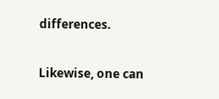differences.

Likewise, one can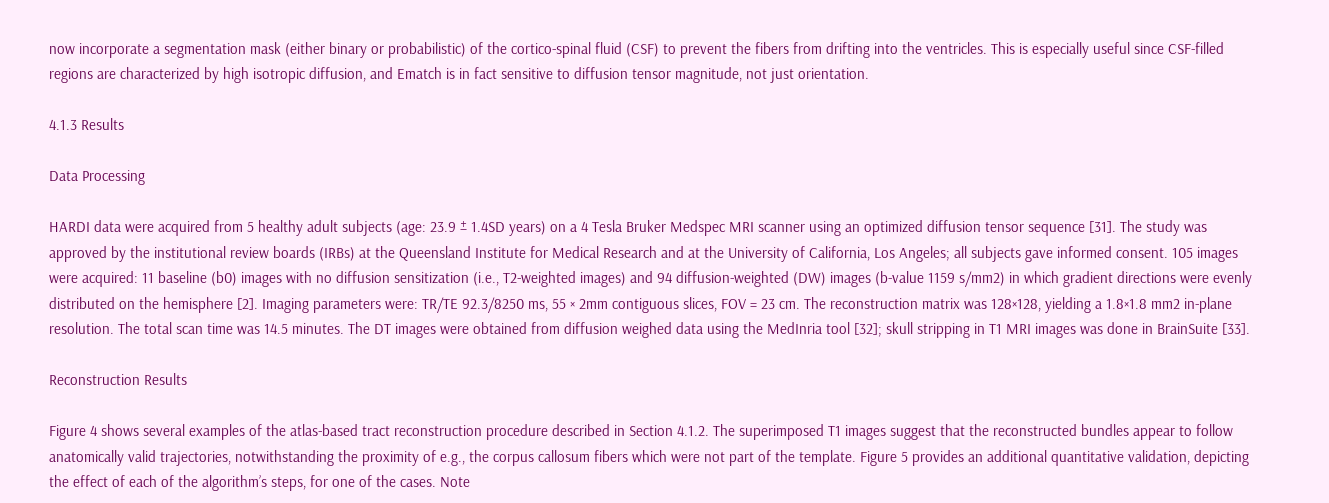now incorporate a segmentation mask (either binary or probabilistic) of the cortico-spinal fluid (CSF) to prevent the fibers from drifting into the ventricles. This is especially useful since CSF-filled regions are characterized by high isotropic diffusion, and Ematch is in fact sensitive to diffusion tensor magnitude, not just orientation.

4.1.3 Results

Data Processing

HARDI data were acquired from 5 healthy adult subjects (age: 23.9 ± 1.4SD years) on a 4 Tesla Bruker Medspec MRI scanner using an optimized diffusion tensor sequence [31]. The study was approved by the institutional review boards (IRBs) at the Queensland Institute for Medical Research and at the University of California, Los Angeles; all subjects gave informed consent. 105 images were acquired: 11 baseline (b0) images with no diffusion sensitization (i.e., T2-weighted images) and 94 diffusion-weighted (DW) images (b-value 1159 s/mm2) in which gradient directions were evenly distributed on the hemisphere [2]. Imaging parameters were: TR/TE 92.3/8250 ms, 55 × 2mm contiguous slices, FOV = 23 cm. The reconstruction matrix was 128×128, yielding a 1.8×1.8 mm2 in-plane resolution. The total scan time was 14.5 minutes. The DT images were obtained from diffusion weighed data using the MedInria tool [32]; skull stripping in T1 MRI images was done in BrainSuite [33].

Reconstruction Results

Figure 4 shows several examples of the atlas-based tract reconstruction procedure described in Section 4.1.2. The superimposed T1 images suggest that the reconstructed bundles appear to follow anatomically valid trajectories, notwithstanding the proximity of e.g., the corpus callosum fibers which were not part of the template. Figure 5 provides an additional quantitative validation, depicting the effect of each of the algorithm’s steps, for one of the cases. Note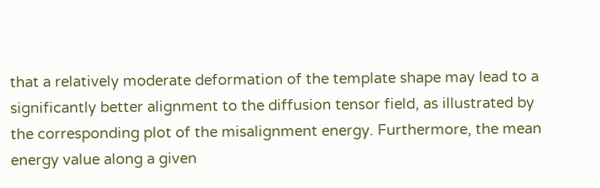that a relatively moderate deformation of the template shape may lead to a significantly better alignment to the diffusion tensor field, as illustrated by the corresponding plot of the misalignment energy. Furthermore, the mean energy value along a given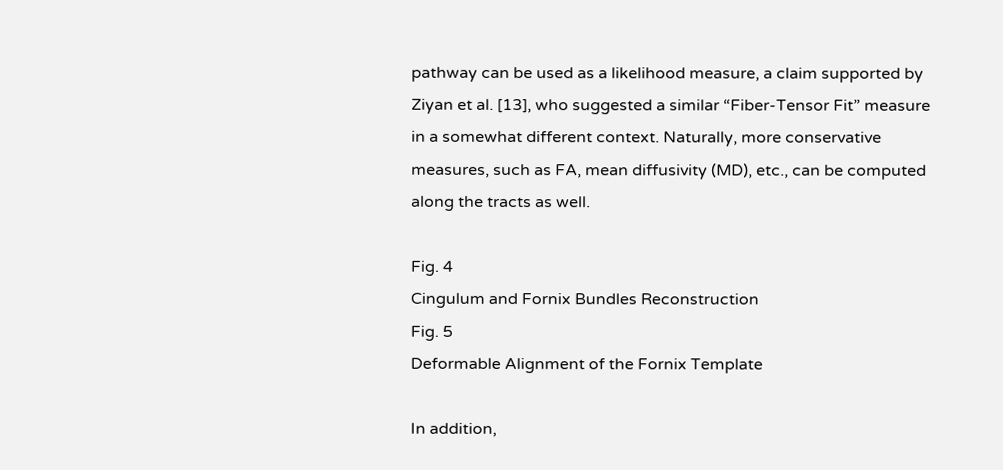pathway can be used as a likelihood measure, a claim supported by Ziyan et al. [13], who suggested a similar “Fiber-Tensor Fit” measure in a somewhat different context. Naturally, more conservative measures, such as FA, mean diffusivity (MD), etc., can be computed along the tracts as well.

Fig. 4
Cingulum and Fornix Bundles Reconstruction
Fig. 5
Deformable Alignment of the Fornix Template

In addition,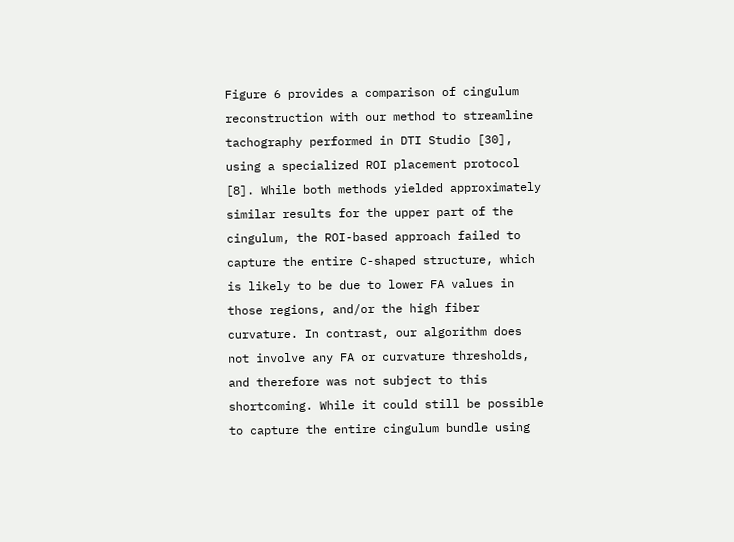Figure 6 provides a comparison of cingulum reconstruction with our method to streamline tachography performed in DTI Studio [30], using a specialized ROI placement protocol [8]. While both methods yielded approximately similar results for the upper part of the cingulum, the ROI-based approach failed to capture the entire C-shaped structure, which is likely to be due to lower FA values in those regions, and/or the high fiber curvature. In contrast, our algorithm does not involve any FA or curvature thresholds, and therefore was not subject to this shortcoming. While it could still be possible to capture the entire cingulum bundle using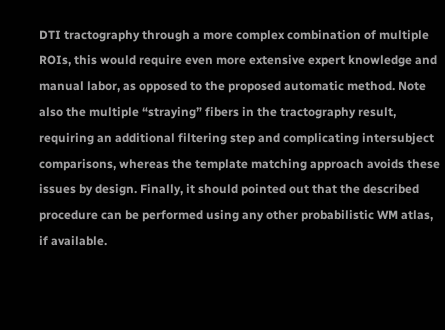DTI tractography through a more complex combination of multiple ROIs, this would require even more extensive expert knowledge and manual labor, as opposed to the proposed automatic method. Note also the multiple “straying” fibers in the tractography result, requiring an additional filtering step and complicating intersubject comparisons, whereas the template matching approach avoids these issues by design. Finally, it should pointed out that the described procedure can be performed using any other probabilistic WM atlas, if available.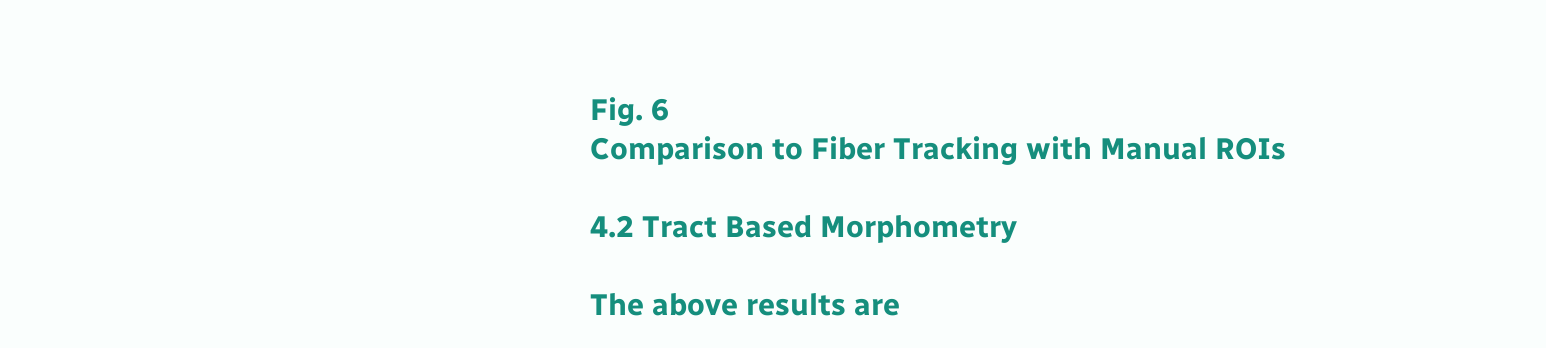Fig. 6
Comparison to Fiber Tracking with Manual ROIs

4.2 Tract Based Morphometry

The above results are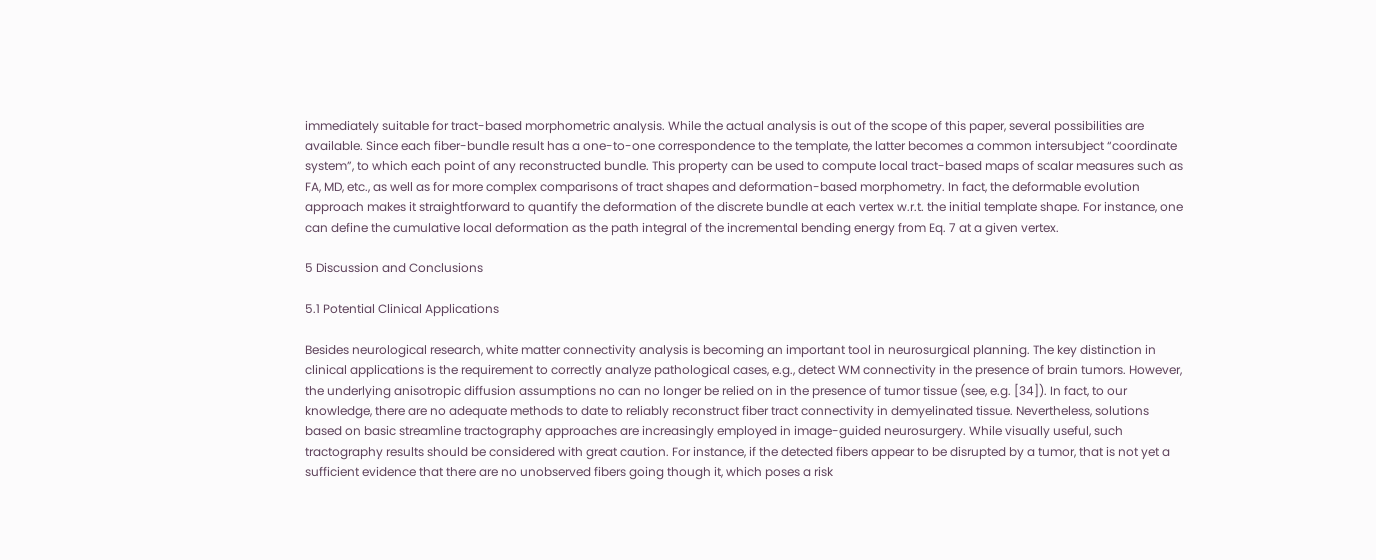immediately suitable for tract-based morphometric analysis. While the actual analysis is out of the scope of this paper, several possibilities are available. Since each fiber-bundle result has a one-to-one correspondence to the template, the latter becomes a common intersubject “coordinate system”, to which each point of any reconstructed bundle. This property can be used to compute local tract-based maps of scalar measures such as FA, MD, etc., as well as for more complex comparisons of tract shapes and deformation-based morphometry. In fact, the deformable evolution approach makes it straightforward to quantify the deformation of the discrete bundle at each vertex w.r.t. the initial template shape. For instance, one can define the cumulative local deformation as the path integral of the incremental bending energy from Eq. 7 at a given vertex.

5 Discussion and Conclusions

5.1 Potential Clinical Applications

Besides neurological research, white matter connectivity analysis is becoming an important tool in neurosurgical planning. The key distinction in clinical applications is the requirement to correctly analyze pathological cases, e.g., detect WM connectivity in the presence of brain tumors. However, the underlying anisotropic diffusion assumptions no can no longer be relied on in the presence of tumor tissue (see, e.g. [34]). In fact, to our knowledge, there are no adequate methods to date to reliably reconstruct fiber tract connectivity in demyelinated tissue. Nevertheless, solutions based on basic streamline tractography approaches are increasingly employed in image-guided neurosurgery. While visually useful, such tractography results should be considered with great caution. For instance, if the detected fibers appear to be disrupted by a tumor, that is not yet a sufficient evidence that there are no unobserved fibers going though it, which poses a risk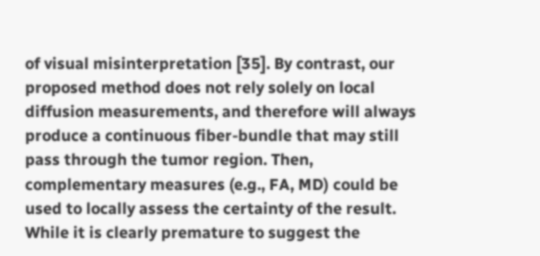of visual misinterpretation [35]. By contrast, our proposed method does not rely solely on local diffusion measurements, and therefore will always produce a continuous fiber-bundle that may still pass through the tumor region. Then, complementary measures (e.g., FA, MD) could be used to locally assess the certainty of the result. While it is clearly premature to suggest the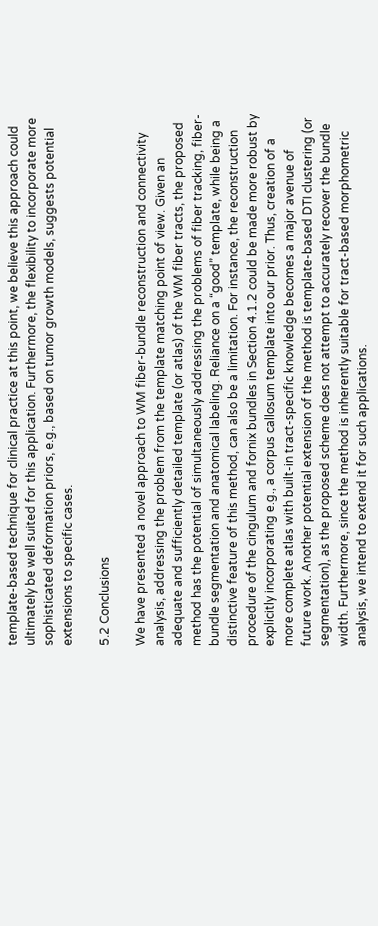template-based technique for clinical practice at this point, we believe this approach could ultimately be well suited for this application. Furthermore, the flexibility to incorporate more sophisticated deformation priors, e.g., based on tumor growth models, suggests potential extensions to specific cases.

5.2 Conclusions

We have presented a novel approach to WM fiber-bundle reconstruction and connectivity analysis, addressing the problem from the template matching point of view. Given an adequate and sufficiently detailed template (or atlas) of the WM fiber tracts, the proposed method has the potential of simultaneously addressing the problems of fiber tracking, fiber-bundle segmentation and anatomical labeling. Reliance on a “good” template, while being a distinctive feature of this method, can also be a limitation. For instance, the reconstruction procedure of the cingulum and fornix bundles in Section 4.1.2 could be made more robust by explicitly incorporating e.g., a corpus callosum template into our prior. Thus, creation of a more complete atlas with built-in tract-specific knowledge becomes a major avenue of future work. Another potential extension of the method is template-based DTI clustering (or segmentation), as the proposed scheme does not attempt to accurately recover the bundle width. Furthermore, since the method is inherently suitable for tract-based morphometric analysis, we intend to extend it for such applications.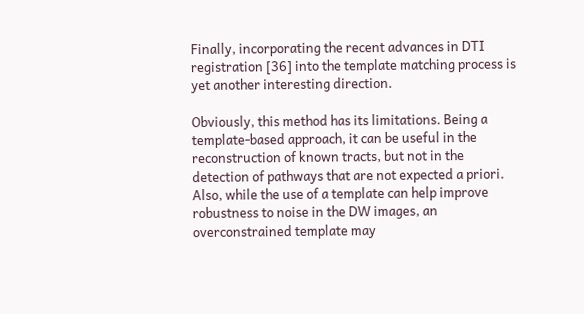Finally, incorporating the recent advances in DTI registration [36] into the template matching process is yet another interesting direction.

Obviously, this method has its limitations. Being a template-based approach, it can be useful in the reconstruction of known tracts, but not in the detection of pathways that are not expected a priori. Also, while the use of a template can help improve robustness to noise in the DW images, an overconstrained template may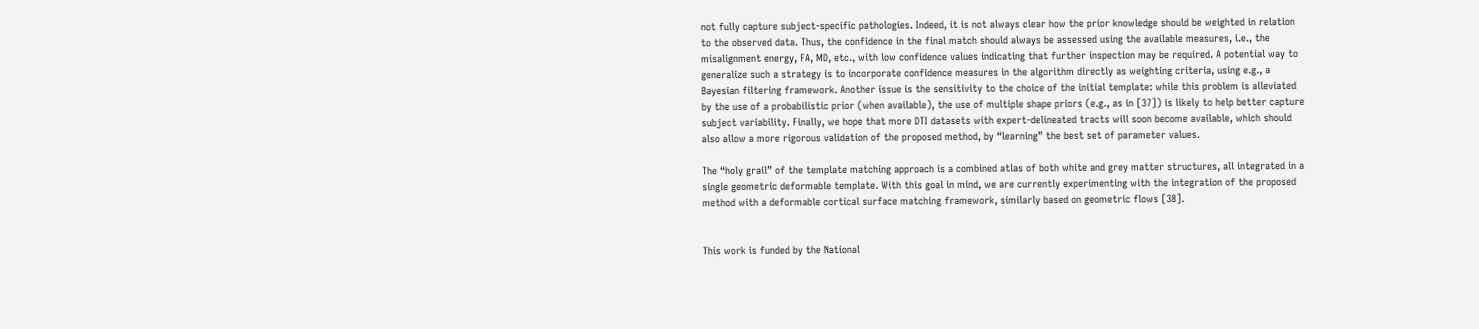not fully capture subject-specific pathologies. Indeed, it is not always clear how the prior knowledge should be weighted in relation to the observed data. Thus, the confidence in the final match should always be assessed using the available measures, i.e., the misalignment energy, FA, MD, etc., with low confidence values indicating that further inspection may be required. A potential way to generalize such a strategy is to incorporate confidence measures in the algorithm directly as weighting criteria, using e.g., a Bayesian filtering framework. Another issue is the sensitivity to the choice of the initial template: while this problem is alleviated by the use of a probabilistic prior (when available), the use of multiple shape priors (e.g., as in [37]) is likely to help better capture subject variability. Finally, we hope that more DTI datasets with expert-delineated tracts will soon become available, which should also allow a more rigorous validation of the proposed method, by “learning” the best set of parameter values.

The “holy grail” of the template matching approach is a combined atlas of both white and grey matter structures, all integrated in a single geometric deformable template. With this goal in mind, we are currently experimenting with the integration of the proposed method with a deformable cortical surface matching framework, similarly based on geometric flows [38].


This work is funded by the National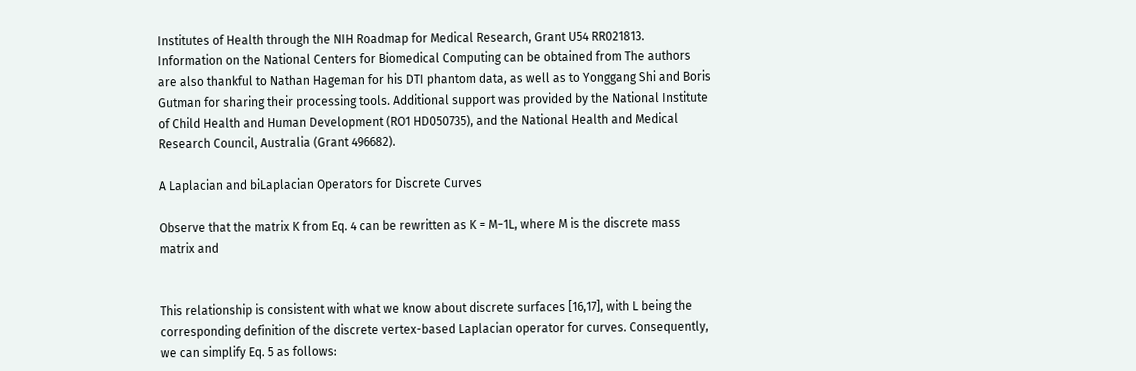Institutes of Health through the NIH Roadmap for Medical Research, Grant U54 RR021813. Information on the National Centers for Biomedical Computing can be obtained from The authors are also thankful to Nathan Hageman for his DTI phantom data, as well as to Yonggang Shi and Boris Gutman for sharing their processing tools. Additional support was provided by the National Institute of Child Health and Human Development (RO1 HD050735), and the National Health and Medical Research Council, Australia (Grant 496682).

A Laplacian and biLaplacian Operators for Discrete Curves

Observe that the matrix K from Eq. 4 can be rewritten as K = M−1L, where M is the discrete mass matrix and


This relationship is consistent with what we know about discrete surfaces [16,17], with L being the corresponding definition of the discrete vertex-based Laplacian operator for curves. Consequently, we can simplify Eq. 5 as follows: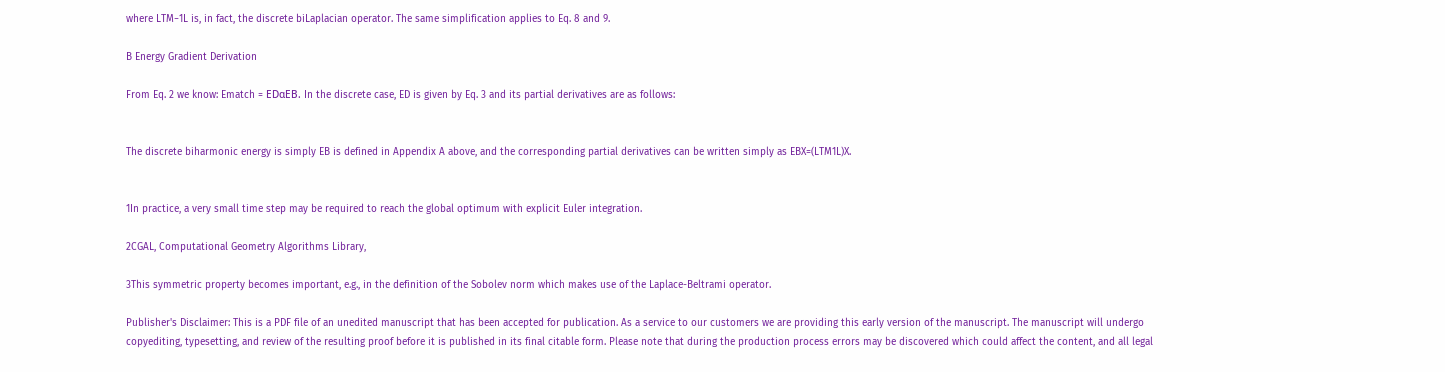where LTM−1L is, in fact, the discrete biLaplacian operator. The same simplification applies to Eq. 8 and 9.

B Energy Gradient Derivation

From Eq. 2 we know: Ematch = EDαEB. In the discrete case, ED is given by Eq. 3 and its partial derivatives are as follows:


The discrete biharmonic energy is simply EB is defined in Appendix A above, and the corresponding partial derivatives can be written simply as EBX=(LTM1L)X.


1In practice, a very small time step may be required to reach the global optimum with explicit Euler integration.

2CGAL, Computational Geometry Algorithms Library,

3This symmetric property becomes important, e.g., in the definition of the Sobolev norm which makes use of the Laplace-Beltrami operator.

Publisher's Disclaimer: This is a PDF file of an unedited manuscript that has been accepted for publication. As a service to our customers we are providing this early version of the manuscript. The manuscript will undergo copyediting, typesetting, and review of the resulting proof before it is published in its final citable form. Please note that during the production process errors may be discovered which could affect the content, and all legal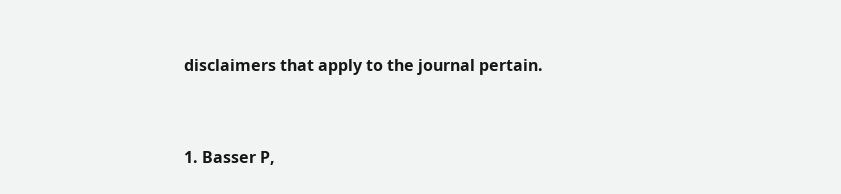disclaimers that apply to the journal pertain.


1. Basser P,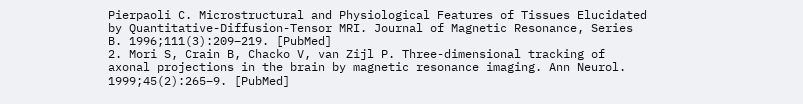Pierpaoli C. Microstructural and Physiological Features of Tissues Elucidated by Quantitative-Diffusion-Tensor MRI. Journal of Magnetic Resonance, Series B. 1996;111(3):209–219. [PubMed]
2. Mori S, Crain B, Chacko V, van Zijl P. Three-dimensional tracking of axonal projections in the brain by magnetic resonance imaging. Ann Neurol. 1999;45(2):265–9. [PubMed]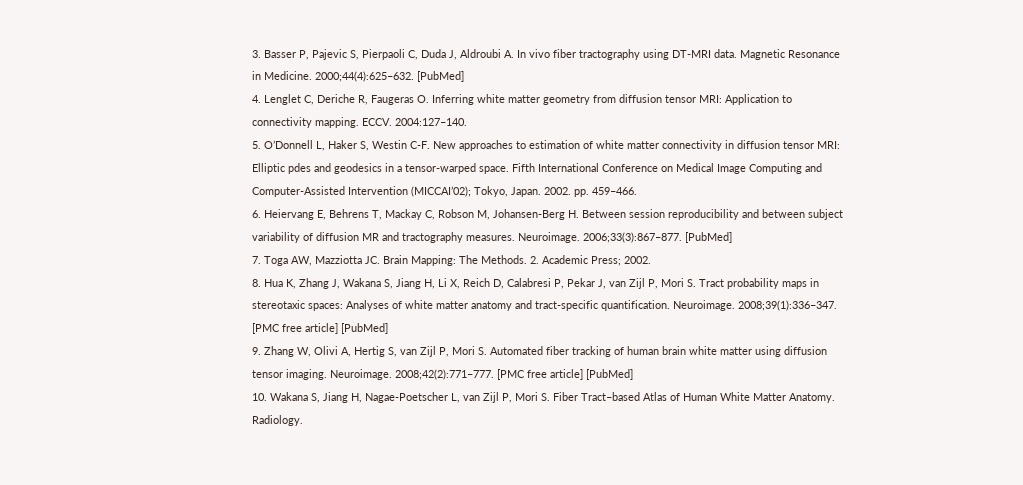3. Basser P, Pajevic S, Pierpaoli C, Duda J, Aldroubi A. In vivo fiber tractography using DT-MRI data. Magnetic Resonance in Medicine. 2000;44(4):625–632. [PubMed]
4. Lenglet C, Deriche R, Faugeras O. Inferring white matter geometry from diffusion tensor MRI: Application to connectivity mapping. ECCV. 2004:127–140.
5. O’Donnell L, Haker S, Westin C-F. New approaches to estimation of white matter connectivity in diffusion tensor MRI: Elliptic pdes and geodesics in a tensor-warped space. Fifth International Conference on Medical Image Computing and Computer-Assisted Intervention (MICCAI’02); Tokyo, Japan. 2002. pp. 459–466.
6. Heiervang E, Behrens T, Mackay C, Robson M, Johansen-Berg H. Between session reproducibility and between subject variability of diffusion MR and tractography measures. Neuroimage. 2006;33(3):867–877. [PubMed]
7. Toga AW, Mazziotta JC. Brain Mapping: The Methods. 2. Academic Press; 2002.
8. Hua K, Zhang J, Wakana S, Jiang H, Li X, Reich D, Calabresi P, Pekar J, van Zijl P, Mori S. Tract probability maps in stereotaxic spaces: Analyses of white matter anatomy and tract-specific quantification. Neuroimage. 2008;39(1):336–347. [PMC free article] [PubMed]
9. Zhang W, Olivi A, Hertig S, van Zijl P, Mori S. Automated fiber tracking of human brain white matter using diffusion tensor imaging. Neuroimage. 2008;42(2):771–777. [PMC free article] [PubMed]
10. Wakana S, Jiang H, Nagae-Poetscher L, van Zijl P, Mori S. Fiber Tract–based Atlas of Human White Matter Anatomy. Radiology.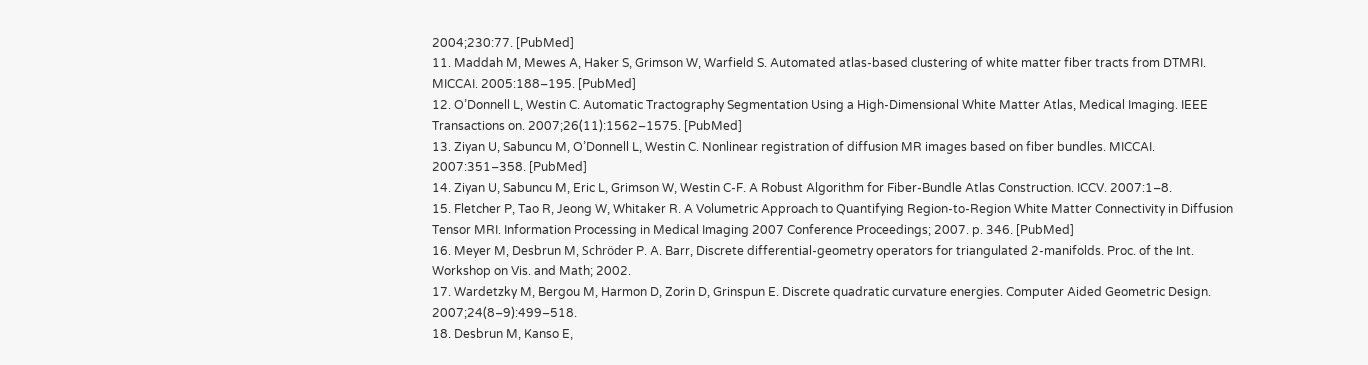2004;230:77. [PubMed]
11. Maddah M, Mewes A, Haker S, Grimson W, Warfield S. Automated atlas-based clustering of white matter fiber tracts from DTMRI. MICCAI. 2005:188–195. [PubMed]
12. O’Donnell L, Westin C. Automatic Tractography Segmentation Using a High-Dimensional White Matter Atlas, Medical Imaging. IEEE Transactions on. 2007;26(11):1562–1575. [PubMed]
13. Ziyan U, Sabuncu M, O’Donnell L, Westin C. Nonlinear registration of diffusion MR images based on fiber bundles. MICCAI. 2007:351–358. [PubMed]
14. Ziyan U, Sabuncu M, Eric L, Grimson W, Westin C-F. A Robust Algorithm for Fiber-Bundle Atlas Construction. ICCV. 2007:1–8.
15. Fletcher P, Tao R, Jeong W, Whitaker R. A Volumetric Approach to Quantifying Region-to-Region White Matter Connectivity in Diffusion Tensor MRI. Information Processing in Medical Imaging 2007 Conference Proceedings; 2007. p. 346. [PubMed]
16. Meyer M, Desbrun M, Schröder P. A. Barr, Discrete differential-geometry operators for triangulated 2-manifolds. Proc. of the Int. Workshop on Vis. and Math; 2002.
17. Wardetzky M, Bergou M, Harmon D, Zorin D, Grinspun E. Discrete quadratic curvature energies. Computer Aided Geometric Design. 2007;24(8–9):499–518.
18. Desbrun M, Kanso E,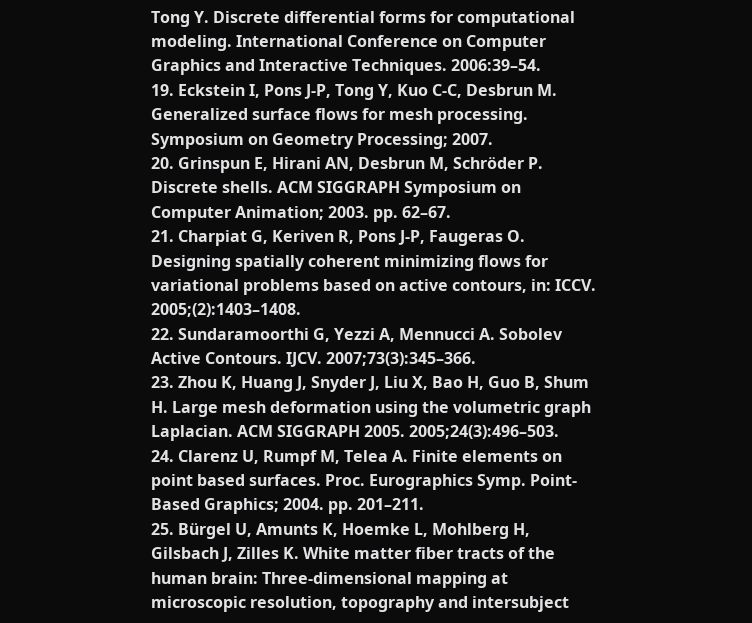Tong Y. Discrete differential forms for computational modeling. International Conference on Computer Graphics and Interactive Techniques. 2006:39–54.
19. Eckstein I, Pons J-P, Tong Y, Kuo C-C, Desbrun M. Generalized surface flows for mesh processing. Symposium on Geometry Processing; 2007.
20. Grinspun E, Hirani AN, Desbrun M, Schröder P. Discrete shells. ACM SIGGRAPH Symposium on Computer Animation; 2003. pp. 62–67.
21. Charpiat G, Keriven R, Pons J-P, Faugeras O. Designing spatially coherent minimizing flows for variational problems based on active contours, in: ICCV. 2005;(2):1403–1408.
22. Sundaramoorthi G, Yezzi A, Mennucci A. Sobolev Active Contours. IJCV. 2007;73(3):345–366.
23. Zhou K, Huang J, Snyder J, Liu X, Bao H, Guo B, Shum H. Large mesh deformation using the volumetric graph Laplacian. ACM SIGGRAPH 2005. 2005;24(3):496–503.
24. Clarenz U, Rumpf M, Telea A. Finite elements on point based surfaces. Proc. Eurographics Symp. Point-Based Graphics; 2004. pp. 201–211.
25. Bürgel U, Amunts K, Hoemke L, Mohlberg H, Gilsbach J, Zilles K. White matter fiber tracts of the human brain: Three-dimensional mapping at microscopic resolution, topography and intersubject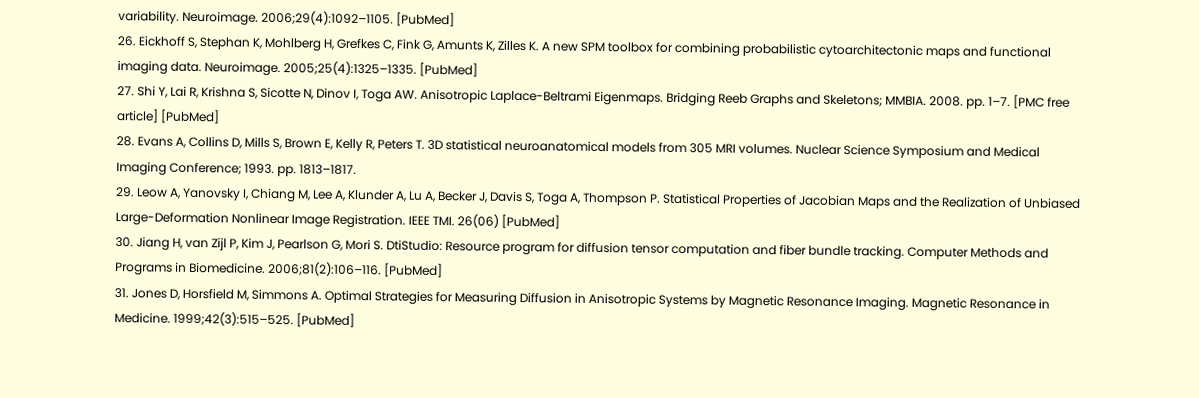variability. Neuroimage. 2006;29(4):1092–1105. [PubMed]
26. Eickhoff S, Stephan K, Mohlberg H, Grefkes C, Fink G, Amunts K, Zilles K. A new SPM toolbox for combining probabilistic cytoarchitectonic maps and functional imaging data. Neuroimage. 2005;25(4):1325–1335. [PubMed]
27. Shi Y, Lai R, Krishna S, Sicotte N, Dinov I, Toga AW. Anisotropic Laplace-Beltrami Eigenmaps. Bridging Reeb Graphs and Skeletons; MMBIA. 2008. pp. 1–7. [PMC free article] [PubMed]
28. Evans A, Collins D, Mills S, Brown E, Kelly R, Peters T. 3D statistical neuroanatomical models from 305 MRI volumes. Nuclear Science Symposium and Medical Imaging Conference; 1993. pp. 1813–1817.
29. Leow A, Yanovsky I, Chiang M, Lee A, Klunder A, Lu A, Becker J, Davis S, Toga A, Thompson P. Statistical Properties of Jacobian Maps and the Realization of Unbiased Large-Deformation Nonlinear Image Registration. IEEE TMI. 26(06) [PubMed]
30. Jiang H, van Zijl P, Kim J, Pearlson G, Mori S. DtiStudio: Resource program for diffusion tensor computation and fiber bundle tracking. Computer Methods and Programs in Biomedicine. 2006;81(2):106–116. [PubMed]
31. Jones D, Horsfield M, Simmons A. Optimal Strategies for Measuring Diffusion in Anisotropic Systems by Magnetic Resonance Imaging. Magnetic Resonance in Medicine. 1999;42(3):515–525. [PubMed]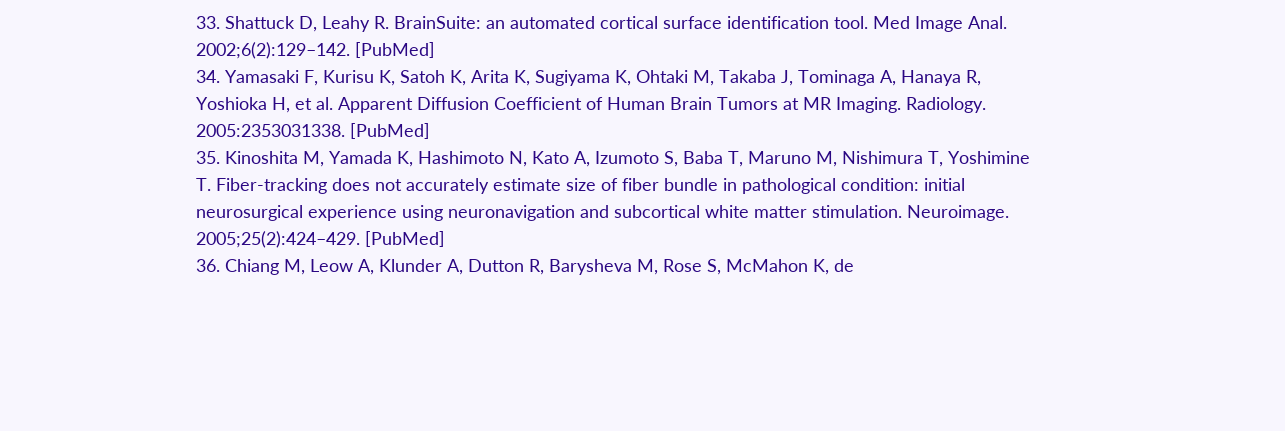33. Shattuck D, Leahy R. BrainSuite: an automated cortical surface identification tool. Med Image Anal. 2002;6(2):129–142. [PubMed]
34. Yamasaki F, Kurisu K, Satoh K, Arita K, Sugiyama K, Ohtaki M, Takaba J, Tominaga A, Hanaya R, Yoshioka H, et al. Apparent Diffusion Coefficient of Human Brain Tumors at MR Imaging. Radiology. 2005:2353031338. [PubMed]
35. Kinoshita M, Yamada K, Hashimoto N, Kato A, Izumoto S, Baba T, Maruno M, Nishimura T, Yoshimine T. Fiber-tracking does not accurately estimate size of fiber bundle in pathological condition: initial neurosurgical experience using neuronavigation and subcortical white matter stimulation. Neuroimage. 2005;25(2):424–429. [PubMed]
36. Chiang M, Leow A, Klunder A, Dutton R, Barysheva M, Rose S, McMahon K, de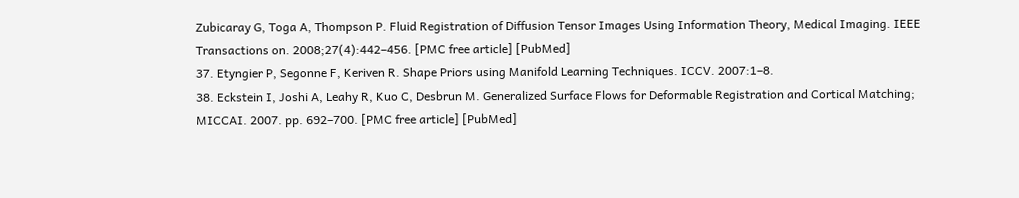Zubicaray G, Toga A, Thompson P. Fluid Registration of Diffusion Tensor Images Using Information Theory, Medical Imaging. IEEE Transactions on. 2008;27(4):442–456. [PMC free article] [PubMed]
37. Etyngier P, Segonne F, Keriven R. Shape Priors using Manifold Learning Techniques. ICCV. 2007:1–8.
38. Eckstein I, Joshi A, Leahy R, Kuo C, Desbrun M. Generalized Surface Flows for Deformable Registration and Cortical Matching; MICCAI. 2007. pp. 692–700. [PMC free article] [PubMed]